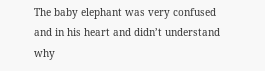The baby elephant was very confused and in his heart and didn’t understand why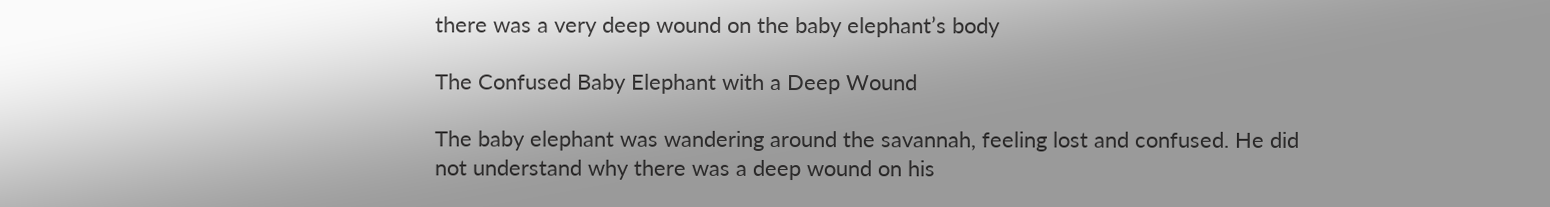there was a very deep wound on the baby elephant’s body

The Confused Baby Elephant with a Deep Wound

The baby elephant was wandering around the savannah, feeling lost and confused. He did not understand why there was a deep wound on his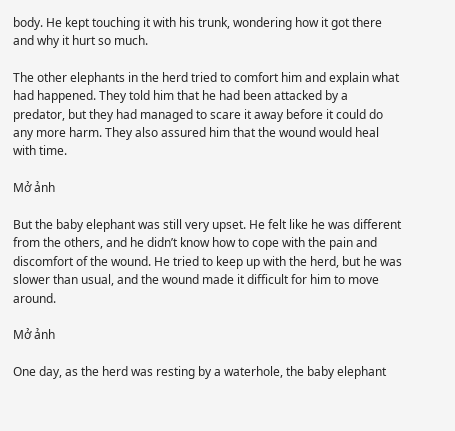body. He kept touching it with his trunk, wondering how it got there and why it hurt so much.

The other elephants in the herd tried to comfort him and explain what had happened. They told him that he had been attacked by a predator, but they had managed to scare it away before it could do any more harm. They also assured him that the wound would heal with time.

Mở ảnh

But the baby elephant was still very upset. He felt like he was different from the others, and he didn’t know how to cope with the pain and discomfort of the wound. He tried to keep up with the herd, but he was slower than usual, and the wound made it difficult for him to move around.

Mở ảnh

One day, as the herd was resting by a waterhole, the baby elephant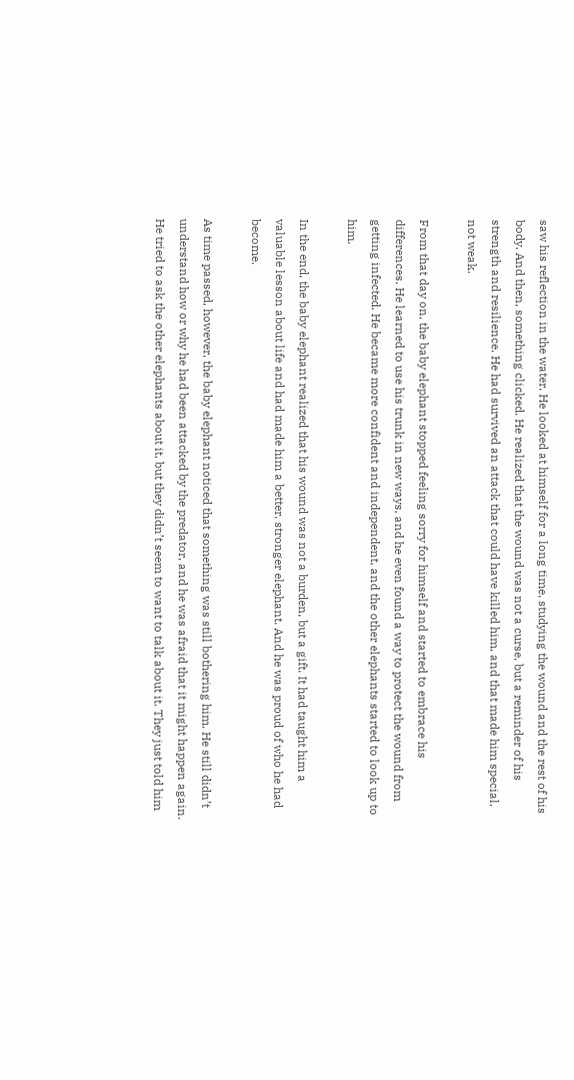saw his reflection in the water. He looked at himself for a long time, studying the wound and the rest of his body. And then, something clicked. He realized that the wound was not a curse, but a reminder of his strength and resilience. He had survived an attack that could have killed him, and that made him special, not weak.

From that day on, the baby elephant stopped feeling sorry for himself and started to embrace his differences. He learned to use his trunk in new ways, and he even found a way to protect the wound from getting infected. He became more confident and independent, and the other elephants started to look up to him.

In the end, the baby elephant realized that his wound was not a burden, but a gift. It had taught him a valuable lesson about life and had made him a better, stronger elephant. And he was proud of who he had become.

As time passed, however, the baby elephant noticed that something was still bothering him. He still didn’t understand how or why he had been attacked by the predator, and he was afraid that it might happen again. He tried to ask the other elephants about it, but they didn’t seem to want to talk about it. They just told him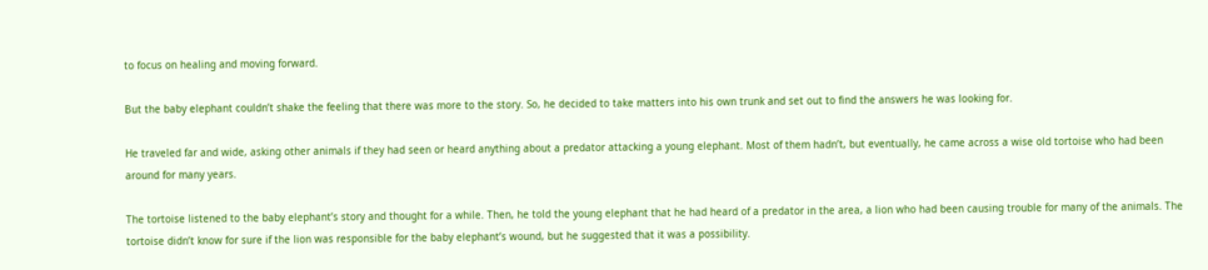to focus on healing and moving forward.

But the baby elephant couldn’t shake the feeling that there was more to the story. So, he decided to take matters into his own trunk and set out to find the answers he was looking for.

He traveled far and wide, asking other animals if they had seen or heard anything about a predator attacking a young elephant. Most of them hadn’t, but eventually, he came across a wise old tortoise who had been around for many years.

The tortoise listened to the baby elephant’s story and thought for a while. Then, he told the young elephant that he had heard of a predator in the area, a lion who had been causing trouble for many of the animals. The tortoise didn’t know for sure if the lion was responsible for the baby elephant’s wound, but he suggested that it was a possibility.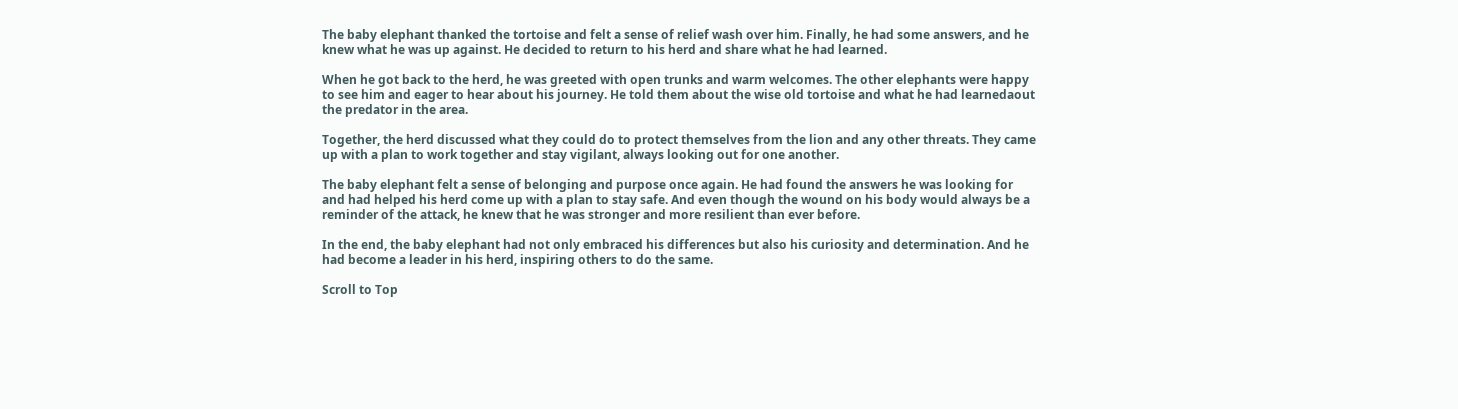The baby elephant thanked the tortoise and felt a sense of relief wash over him. Finally, he had some answers, and he knew what he was up against. He decided to return to his herd and share what he had learned.

When he got back to the herd, he was greeted with open trunks and warm welcomes. The other elephants were happy to see him and eager to hear about his journey. He told them about the wise old tortoise and what he had learnedaout the predator in the area.

Together, the herd discussed what they could do to protect themselves from the lion and any other threats. They came up with a plan to work together and stay vigilant, always looking out for one another.

The baby elephant felt a sense of belonging and purpose once again. He had found the answers he was looking for and had helped his herd come up with a plan to stay safe. And even though the wound on his body would always be a reminder of the attack, he knew that he was stronger and more resilient than ever before.

In the end, the baby elephant had not only embraced his differences but also his curiosity and determination. And he had become a leader in his herd, inspiring others to do the same.

Scroll to Top